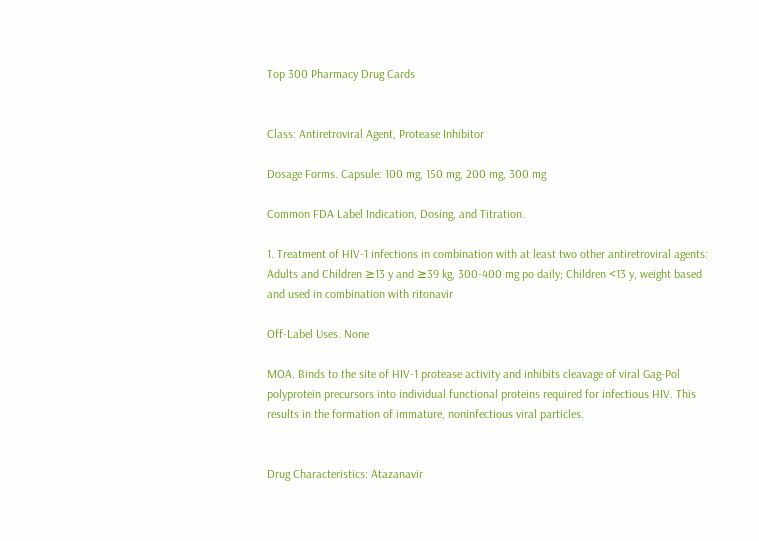Top 300 Pharmacy Drug Cards


Class: Antiretroviral Agent, Protease Inhibitor

Dosage Forms. Capsule: 100 mg, 150 mg, 200 mg, 300 mg

Common FDA Label Indication, Dosing, and Titration.

1. Treatment of HIV-1 infections in combination with at least two other antiretroviral agents: Adults and Children ≥13 y and ≥39 kg, 300-400 mg po daily; Children <13 y, weight based and used in combination with ritonavir

Off-Label Uses. None

MOA. Binds to the site of HIV-1 protease activity and inhibits cleavage of viral Gag-Pol polyprotein precursors into individual functional proteins required for infectious HIV. This results in the formation of immature, noninfectious viral particles.


Drug Characteristics: Atazanavir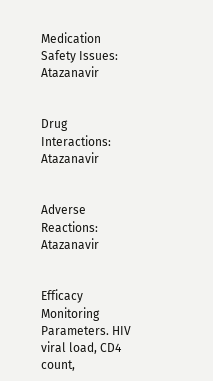Medication Safety Issues: Atazanavir


Drug Interactions: Atazanavir


Adverse Reactions: Atazanavir


Efficacy Monitoring Parameters. HIV viral load, CD4 count,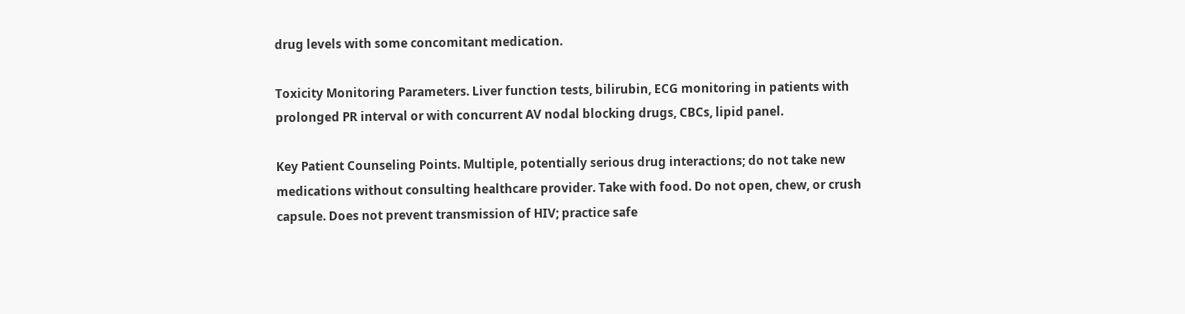drug levels with some concomitant medication.

Toxicity Monitoring Parameters. Liver function tests, bilirubin, ECG monitoring in patients with prolonged PR interval or with concurrent AV nodal blocking drugs, CBCs, lipid panel.

Key Patient Counseling Points. Multiple, potentially serious drug interactions; do not take new medications without consulting healthcare provider. Take with food. Do not open, chew, or crush capsule. Does not prevent transmission of HIV; practice safe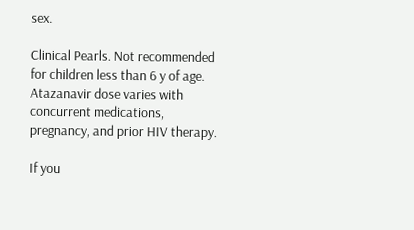sex.

Clinical Pearls. Not recommended for children less than 6 y of age. Atazanavir dose varies with concurrent medications, pregnancy, and prior HIV therapy.

If you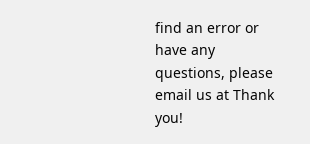find an error or have any questions, please email us at Thank you!